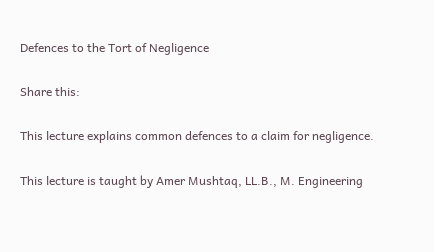Defences to the Tort of Negligence

Share this:

This lecture explains common defences to a claim for negligence.

This lecture is taught by Amer Mushtaq, LL.B., M. Engineering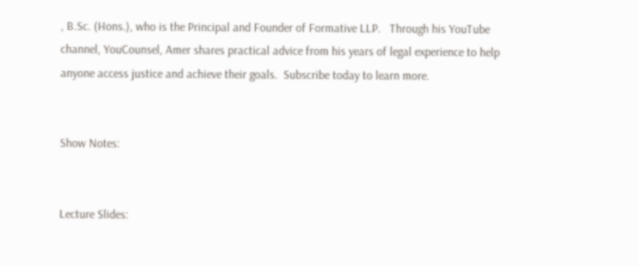, B.Sc. (Hons.), who is the Principal and Founder of Formative LLP.   Through his YouTube channel, YouCounsel, Amer shares practical advice from his years of legal experience to help anyone access justice and achieve their goals.  Subscribe today to learn more.


Show Notes:


Lecture Slides: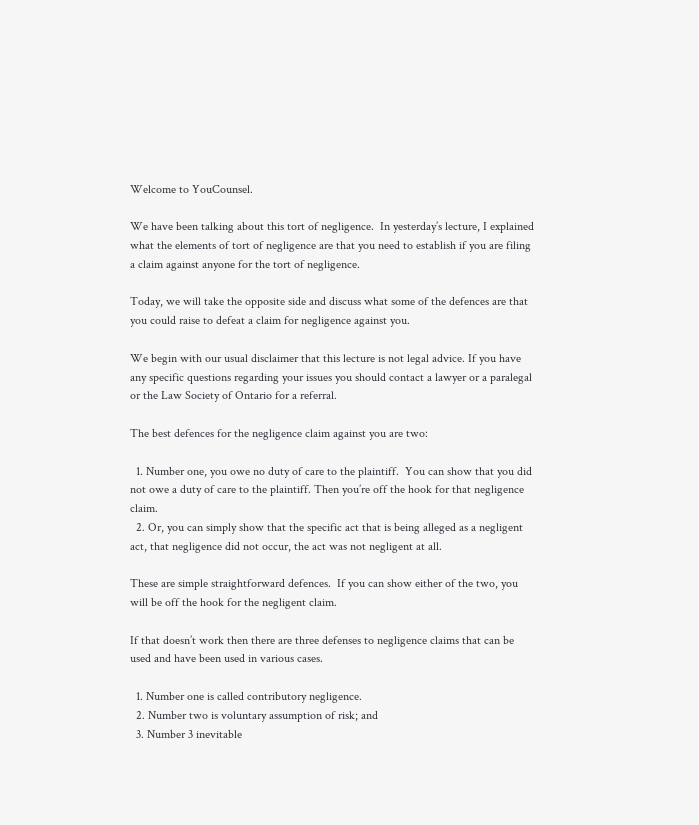Welcome to YouCounsel.

We have been talking about this tort of negligence.  In yesterday’s lecture, I explained what the elements of tort of negligence are that you need to establish if you are filing a claim against anyone for the tort of negligence.

Today, we will take the opposite side and discuss what some of the defences are that you could raise to defeat a claim for negligence against you.

We begin with our usual disclaimer that this lecture is not legal advice. If you have any specific questions regarding your issues you should contact a lawyer or a paralegal or the Law Society of Ontario for a referral.

The best defences for the negligence claim against you are two:

  1. Number one, you owe no duty of care to the plaintiff.  You can show that you did not owe a duty of care to the plaintiff. Then you’re off the hook for that negligence claim.
  2. Or, you can simply show that the specific act that is being alleged as a negligent act, that negligence did not occur, the act was not negligent at all.

These are simple straightforward defences.  If you can show either of the two, you will be off the hook for the negligent claim.

If that doesn’t work then there are three defenses to negligence claims that can be used and have been used in various cases.

  1. Number one is called contributory negligence.
  2. Number two is voluntary assumption of risk; and
  3. Number 3 inevitable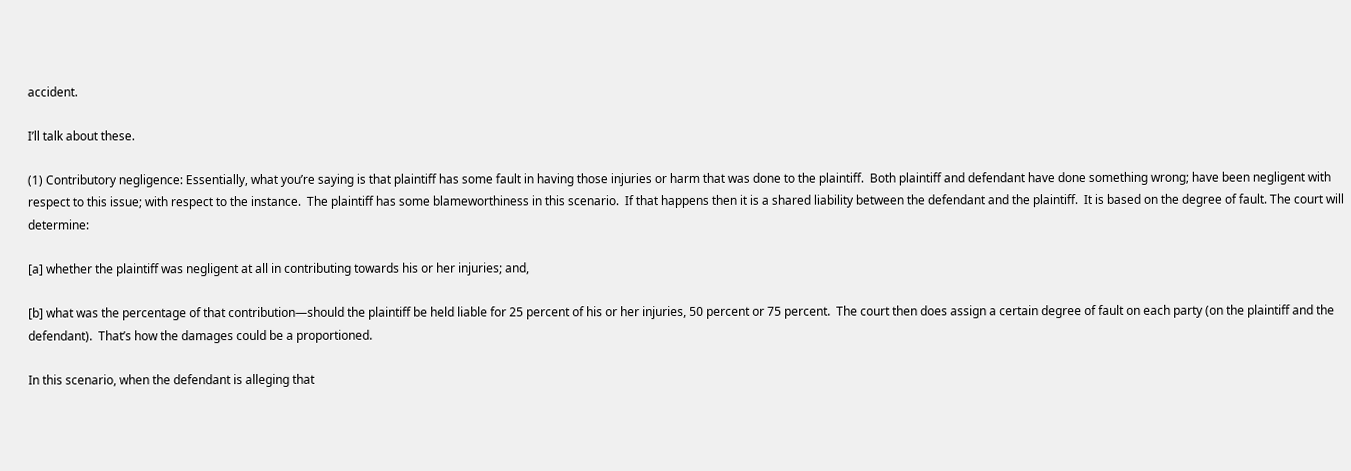accident.

I’ll talk about these.

(1) Contributory negligence: Essentially, what you’re saying is that plaintiff has some fault in having those injuries or harm that was done to the plaintiff.  Both plaintiff and defendant have done something wrong; have been negligent with respect to this issue; with respect to the instance.  The plaintiff has some blameworthiness in this scenario.  If that happens then it is a shared liability between the defendant and the plaintiff.  It is based on the degree of fault. The court will determine:

[a] whether the plaintiff was negligent at all in contributing towards his or her injuries; and,

[b] what was the percentage of that contribution—should the plaintiff be held liable for 25 percent of his or her injuries, 50 percent or 75 percent.  The court then does assign a certain degree of fault on each party (on the plaintiff and the defendant).  That’s how the damages could be a proportioned.

In this scenario, when the defendant is alleging that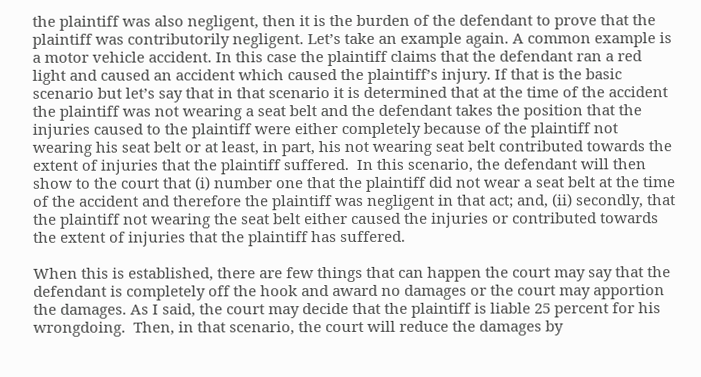the plaintiff was also negligent, then it is the burden of the defendant to prove that the plaintiff was contributorily negligent. Let’s take an example again. A common example is a motor vehicle accident. In this case the plaintiff claims that the defendant ran a red light and caused an accident which caused the plaintiff’s injury. If that is the basic scenario but let’s say that in that scenario it is determined that at the time of the accident the plaintiff was not wearing a seat belt and the defendant takes the position that the injuries caused to the plaintiff were either completely because of the plaintiff not wearing his seat belt or at least, in part, his not wearing seat belt contributed towards the extent of injuries that the plaintiff suffered.  In this scenario, the defendant will then show to the court that (i) number one that the plaintiff did not wear a seat belt at the time of the accident and therefore the plaintiff was negligent in that act; and, (ii) secondly, that the plaintiff not wearing the seat belt either caused the injuries or contributed towards the extent of injuries that the plaintiff has suffered.

When this is established, there are few things that can happen the court may say that the defendant is completely off the hook and award no damages or the court may apportion the damages. As I said, the court may decide that the plaintiff is liable 25 percent for his wrongdoing.  Then, in that scenario, the court will reduce the damages by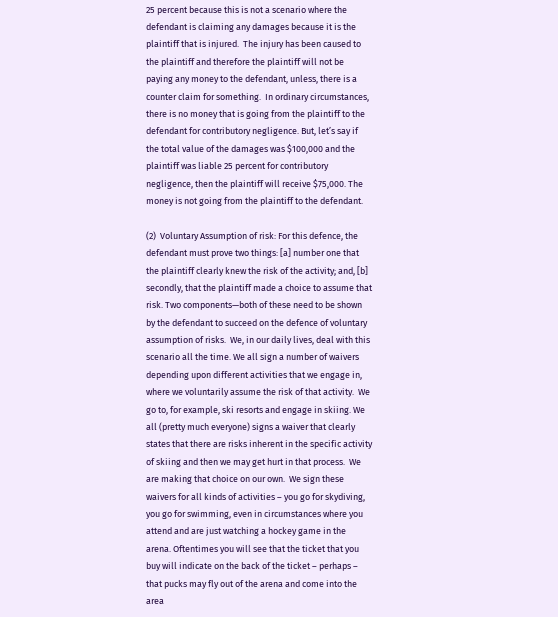25 percent because this is not a scenario where the defendant is claiming any damages because it is the plaintiff that is injured.  The injury has been caused to the plaintiff and therefore the plaintiff will not be paying any money to the defendant, unless, there is a counter claim for something.  In ordinary circumstances, there is no money that is going from the plaintiff to the defendant for contributory negligence. But, let’s say if the total value of the damages was $100,000 and the plaintiff was liable 25 percent for contributory negligence, then the plaintiff will receive $75,000. The money is not going from the plaintiff to the defendant.

(2)  Voluntary Assumption of risk: For this defence, the defendant must prove two things: [a] number one that the plaintiff clearly knew the risk of the activity; and, [b] secondly, that the plaintiff made a choice to assume that risk. Two components—both of these need to be shown by the defendant to succeed on the defence of voluntary assumption of risks.  We, in our daily lives, deal with this scenario all the time. We all sign a number of waivers depending upon different activities that we engage in, where we voluntarily assume the risk of that activity.  We go to, for example, ski resorts and engage in skiing. We all (pretty much everyone) signs a waiver that clearly states that there are risks inherent in the specific activity of skiing and then we may get hurt in that process.  We are making that choice on our own.  We sign these waivers for all kinds of activities – you go for skydiving, you go for swimming, even in circumstances where you attend and are just watching a hockey game in the arena. Oftentimes you will see that the ticket that you buy will indicate on the back of the ticket – perhaps – that pucks may fly out of the arena and come into the area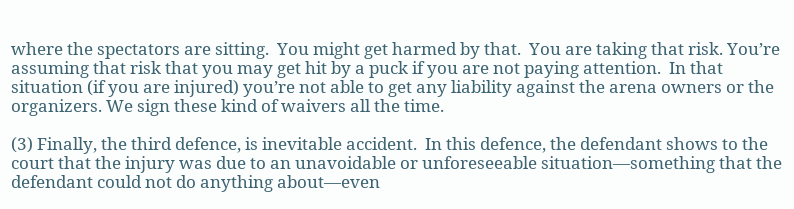where the spectators are sitting.  You might get harmed by that.  You are taking that risk. You’re assuming that risk that you may get hit by a puck if you are not paying attention.  In that situation (if you are injured) you’re not able to get any liability against the arena owners or the organizers. We sign these kind of waivers all the time.

(3) Finally, the third defence, is inevitable accident.  In this defence, the defendant shows to the court that the injury was due to an unavoidable or unforeseeable situation—something that the defendant could not do anything about—even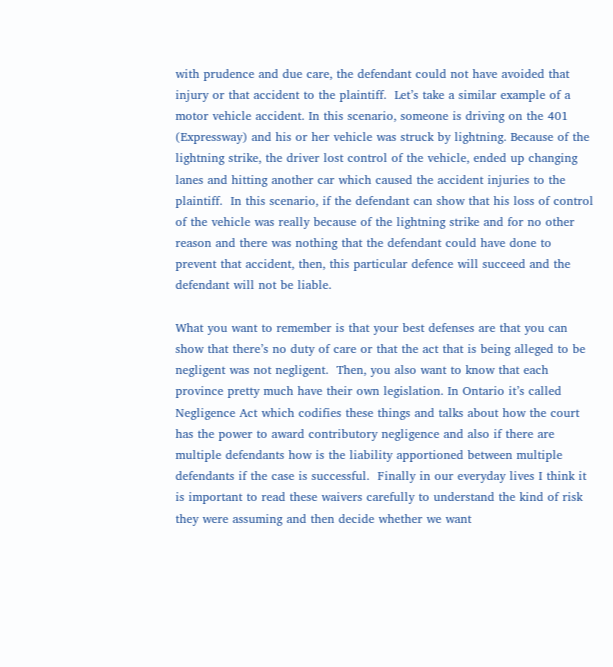with prudence and due care, the defendant could not have avoided that injury or that accident to the plaintiff.  Let’s take a similar example of a motor vehicle accident. In this scenario, someone is driving on the 401 (Expressway) and his or her vehicle was struck by lightning. Because of the lightning strike, the driver lost control of the vehicle, ended up changing lanes and hitting another car which caused the accident injuries to the plaintiff.  In this scenario, if the defendant can show that his loss of control of the vehicle was really because of the lightning strike and for no other reason and there was nothing that the defendant could have done to prevent that accident, then, this particular defence will succeed and the defendant will not be liable.

What you want to remember is that your best defenses are that you can show that there’s no duty of care or that the act that is being alleged to be negligent was not negligent.  Then, you also want to know that each province pretty much have their own legislation. In Ontario it’s called Negligence Act which codifies these things and talks about how the court has the power to award contributory negligence and also if there are multiple defendants how is the liability apportioned between multiple defendants if the case is successful.  Finally in our everyday lives I think it is important to read these waivers carefully to understand the kind of risk they were assuming and then decide whether we want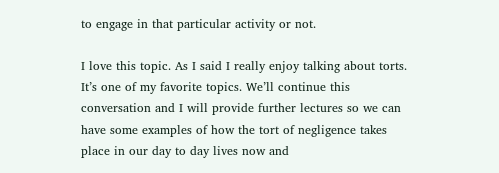to engage in that particular activity or not.

I love this topic. As I said I really enjoy talking about torts. It’s one of my favorite topics. We’ll continue this conversation and I will provide further lectures so we can have some examples of how the tort of negligence takes place in our day to day lives now and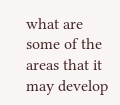what are some of the areas that it may develop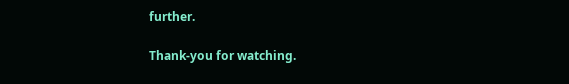further.

Thank-you for watching.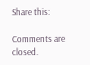Share this:

Comments are closed.